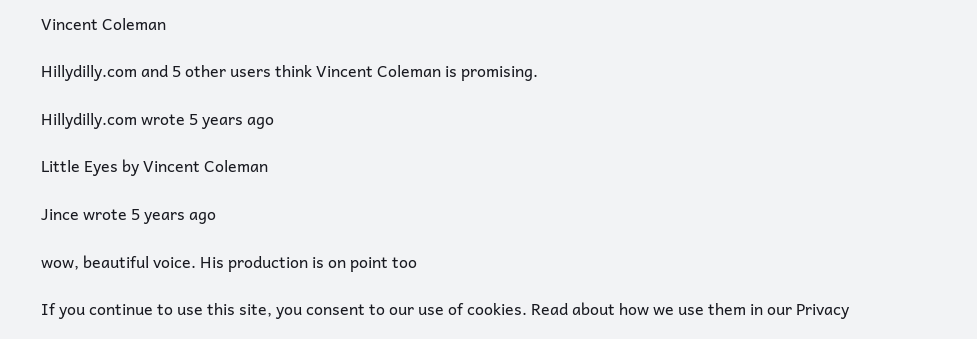Vincent Coleman

Hillydilly.com and 5 other users think Vincent Coleman is promising.

Hillydilly.com wrote 5 years ago

Little Eyes by Vincent Coleman

Jince wrote 5 years ago

wow, beautiful voice. His production is on point too

If you continue to use this site, you consent to our use of cookies. Read about how we use them in our Privacy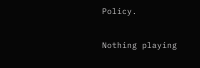Policy.

Nothing playing